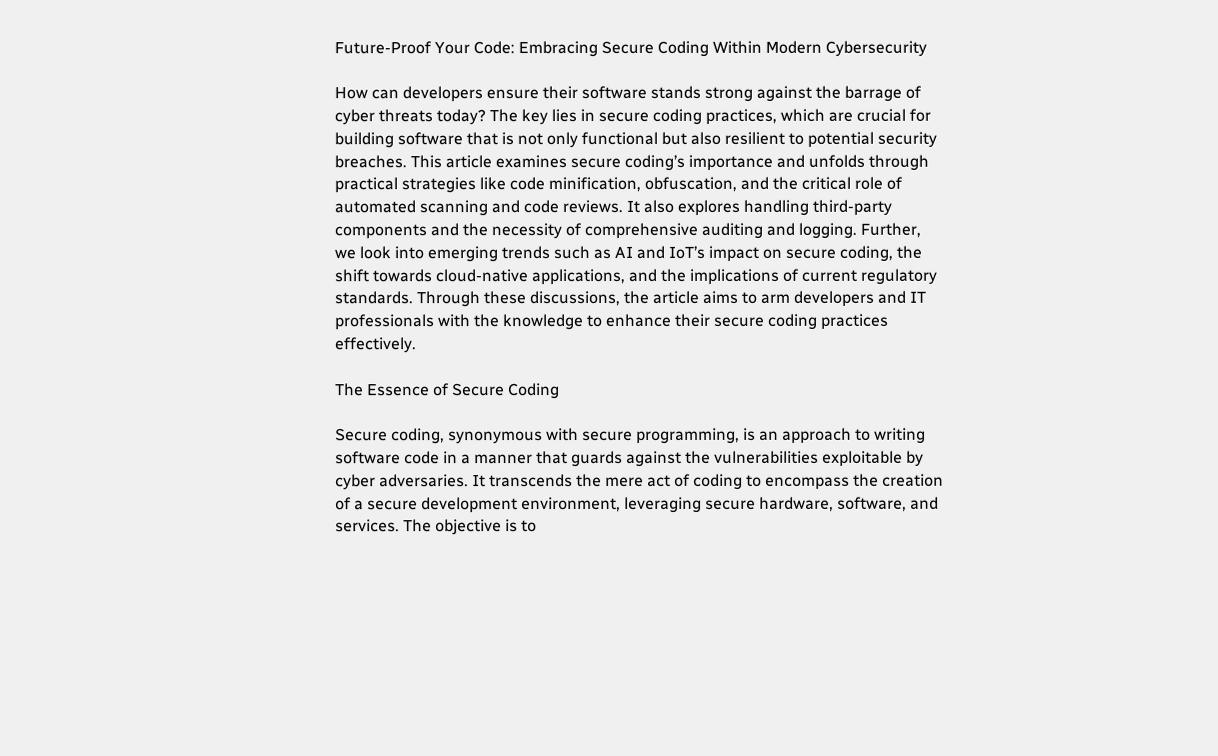Future-Proof Your Code: Embracing Secure Coding Within Modern Cybersecurity

How can developers ensure their software stands strong against the barrage of cyber threats today? The key lies in secure coding practices, which are crucial for building software that is not only functional but also resilient to potential security breaches. This article examines secure coding’s importance and unfolds through practical strategies like code minification, obfuscation, and the critical role of automated scanning and code reviews. It also explores handling third-party components and the necessity of comprehensive auditing and logging. Further, we look into emerging trends such as AI and IoT’s impact on secure coding, the shift towards cloud-native applications, and the implications of current regulatory standards. Through these discussions, the article aims to arm developers and IT professionals with the knowledge to enhance their secure coding practices effectively.

The Essence of Secure Coding

Secure coding, synonymous with secure programming, is an approach to writing software code in a manner that guards against the vulnerabilities exploitable by cyber adversaries. It transcends the mere act of coding to encompass the creation of a secure development environment, leveraging secure hardware, software, and services. The objective is to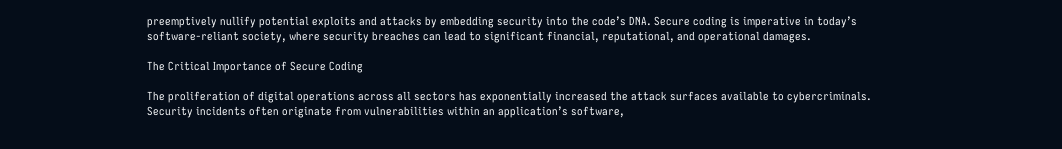preemptively nullify potential exploits and attacks by embedding security into the code’s DNA. Secure coding is imperative in today’s software-reliant society, where security breaches can lead to significant financial, reputational, and operational damages.

The Critical Importance of Secure Coding

The proliferation of digital operations across all sectors has exponentially increased the attack surfaces available to cybercriminals. Security incidents often originate from vulnerabilities within an application’s software,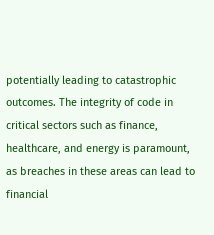potentially leading to catastrophic outcomes. The integrity of code in critical sectors such as finance, healthcare, and energy is paramount, as breaches in these areas can lead to financial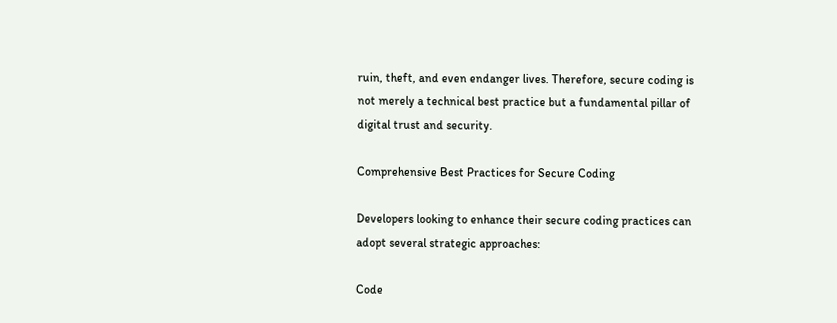ruin, theft, and even endanger lives. Therefore, secure coding is not merely a technical best practice but a fundamental pillar of digital trust and security.

Comprehensive Best Practices for Secure Coding

Developers looking to enhance their secure coding practices can adopt several strategic approaches:

Code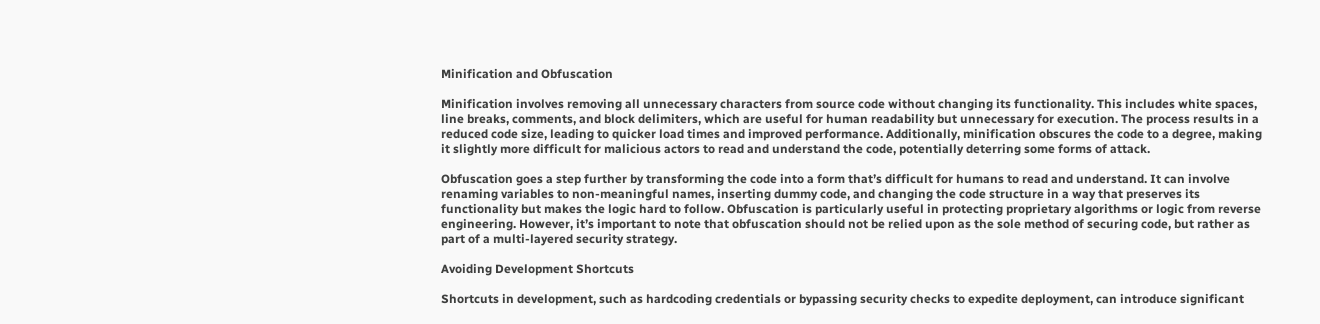Minification and Obfuscation

Minification involves removing all unnecessary characters from source code without changing its functionality. This includes white spaces, line breaks, comments, and block delimiters, which are useful for human readability but unnecessary for execution. The process results in a reduced code size, leading to quicker load times and improved performance. Additionally, minification obscures the code to a degree, making it slightly more difficult for malicious actors to read and understand the code, potentially deterring some forms of attack.

Obfuscation goes a step further by transforming the code into a form that’s difficult for humans to read and understand. It can involve renaming variables to non-meaningful names, inserting dummy code, and changing the code structure in a way that preserves its functionality but makes the logic hard to follow. Obfuscation is particularly useful in protecting proprietary algorithms or logic from reverse engineering. However, it’s important to note that obfuscation should not be relied upon as the sole method of securing code, but rather as part of a multi-layered security strategy.

Avoiding Development Shortcuts

Shortcuts in development, such as hardcoding credentials or bypassing security checks to expedite deployment, can introduce significant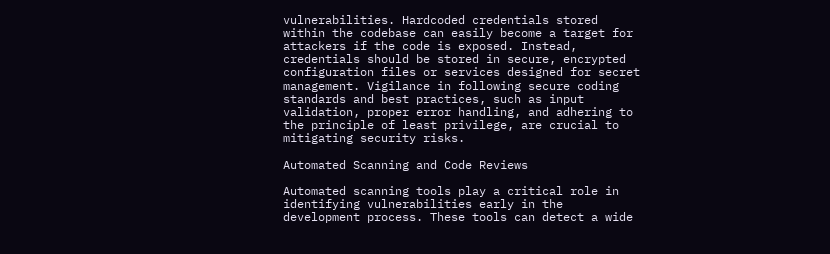vulnerabilities. Hardcoded credentials stored within the codebase can easily become a target for attackers if the code is exposed. Instead, credentials should be stored in secure, encrypted configuration files or services designed for secret management. Vigilance in following secure coding standards and best practices, such as input validation, proper error handling, and adhering to the principle of least privilege, are crucial to mitigating security risks.

Automated Scanning and Code Reviews

Automated scanning tools play a critical role in identifying vulnerabilities early in the development process. These tools can detect a wide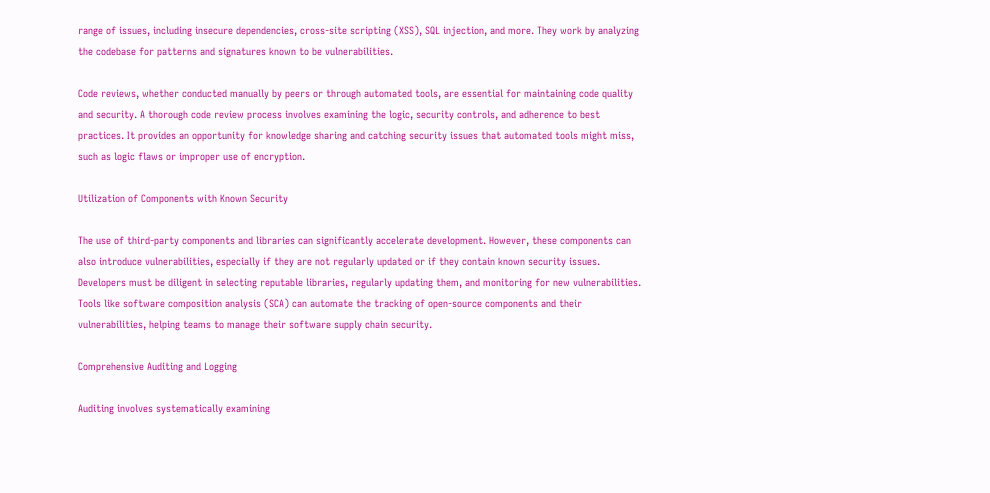range of issues, including insecure dependencies, cross-site scripting (XSS), SQL injection, and more. They work by analyzing the codebase for patterns and signatures known to be vulnerabilities.

Code reviews, whether conducted manually by peers or through automated tools, are essential for maintaining code quality and security. A thorough code review process involves examining the logic, security controls, and adherence to best practices. It provides an opportunity for knowledge sharing and catching security issues that automated tools might miss, such as logic flaws or improper use of encryption.

Utilization of Components with Known Security

The use of third-party components and libraries can significantly accelerate development. However, these components can also introduce vulnerabilities, especially if they are not regularly updated or if they contain known security issues. Developers must be diligent in selecting reputable libraries, regularly updating them, and monitoring for new vulnerabilities. Tools like software composition analysis (SCA) can automate the tracking of open-source components and their vulnerabilities, helping teams to manage their software supply chain security.

Comprehensive Auditing and Logging

Auditing involves systematically examining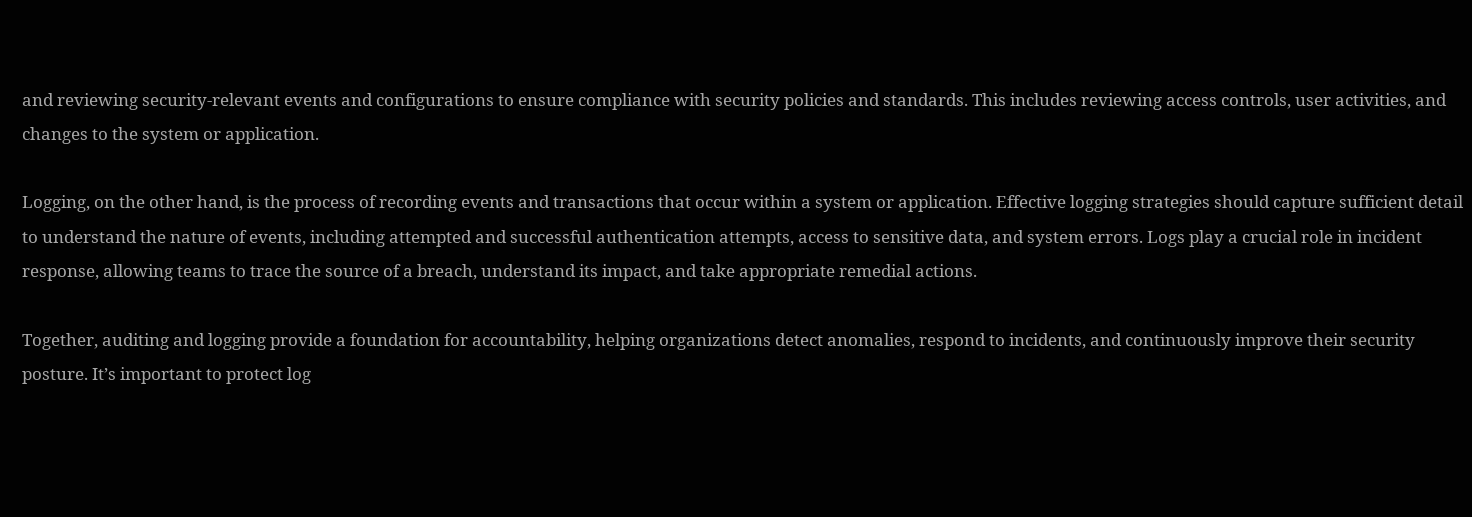and reviewing security-relevant events and configurations to ensure compliance with security policies and standards. This includes reviewing access controls, user activities, and changes to the system or application.

Logging, on the other hand, is the process of recording events and transactions that occur within a system or application. Effective logging strategies should capture sufficient detail to understand the nature of events, including attempted and successful authentication attempts, access to sensitive data, and system errors. Logs play a crucial role in incident response, allowing teams to trace the source of a breach, understand its impact, and take appropriate remedial actions.

Together, auditing and logging provide a foundation for accountability, helping organizations detect anomalies, respond to incidents, and continuously improve their security posture. It’s important to protect log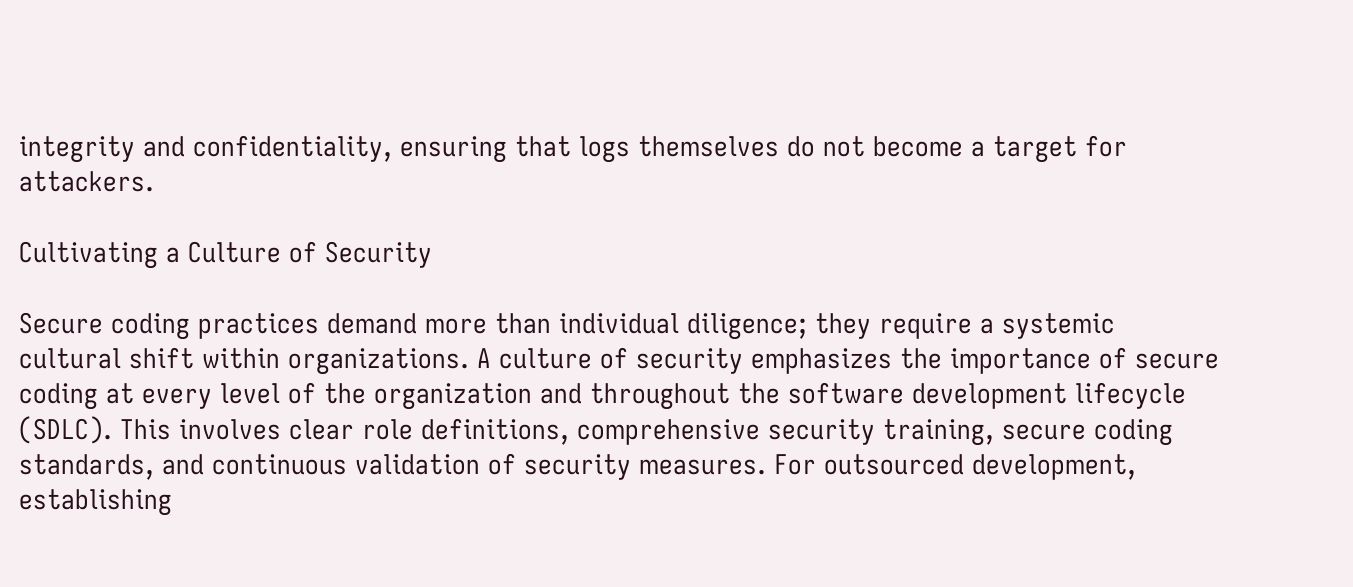integrity and confidentiality, ensuring that logs themselves do not become a target for attackers.

Cultivating a Culture of Security

Secure coding practices demand more than individual diligence; they require a systemic cultural shift within organizations. A culture of security emphasizes the importance of secure coding at every level of the organization and throughout the software development lifecycle (SDLC). This involves clear role definitions, comprehensive security training, secure coding standards, and continuous validation of security measures. For outsourced development, establishing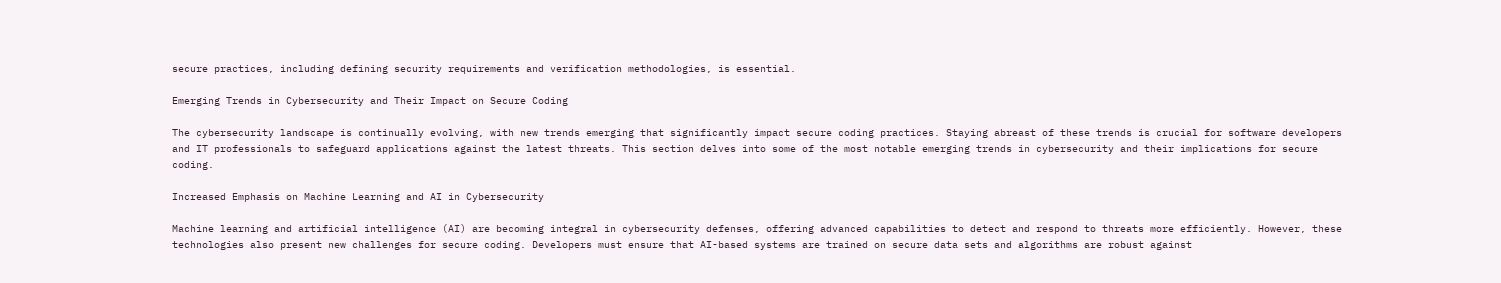secure practices, including defining security requirements and verification methodologies, is essential.

Emerging Trends in Cybersecurity and Their Impact on Secure Coding

The cybersecurity landscape is continually evolving, with new trends emerging that significantly impact secure coding practices. Staying abreast of these trends is crucial for software developers and IT professionals to safeguard applications against the latest threats. This section delves into some of the most notable emerging trends in cybersecurity and their implications for secure coding.

Increased Emphasis on Machine Learning and AI in Cybersecurity

Machine learning and artificial intelligence (AI) are becoming integral in cybersecurity defenses, offering advanced capabilities to detect and respond to threats more efficiently. However, these technologies also present new challenges for secure coding. Developers must ensure that AI-based systems are trained on secure data sets and algorithms are robust against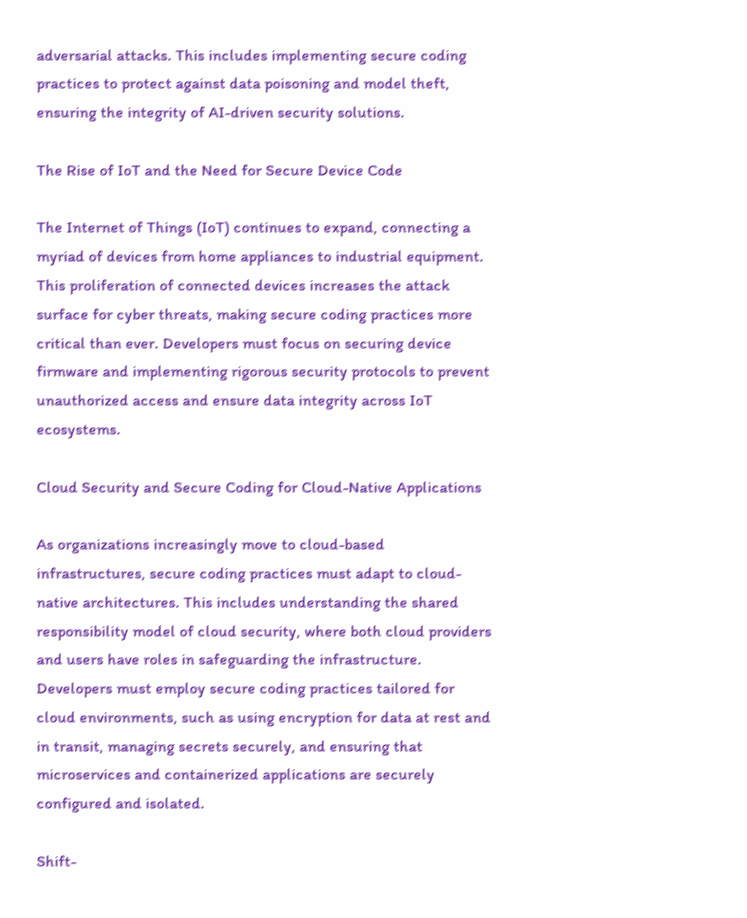adversarial attacks. This includes implementing secure coding practices to protect against data poisoning and model theft, ensuring the integrity of AI-driven security solutions.

The Rise of IoT and the Need for Secure Device Code

The Internet of Things (IoT) continues to expand, connecting a myriad of devices from home appliances to industrial equipment. This proliferation of connected devices increases the attack surface for cyber threats, making secure coding practices more critical than ever. Developers must focus on securing device firmware and implementing rigorous security protocols to prevent unauthorized access and ensure data integrity across IoT ecosystems.

Cloud Security and Secure Coding for Cloud-Native Applications

As organizations increasingly move to cloud-based infrastructures, secure coding practices must adapt to cloud-native architectures. This includes understanding the shared responsibility model of cloud security, where both cloud providers and users have roles in safeguarding the infrastructure. Developers must employ secure coding practices tailored for cloud environments, such as using encryption for data at rest and in transit, managing secrets securely, and ensuring that microservices and containerized applications are securely configured and isolated.

Shift-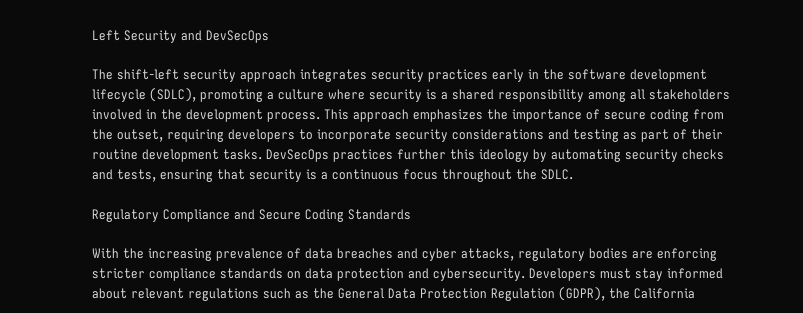Left Security and DevSecOps

The shift-left security approach integrates security practices early in the software development lifecycle (SDLC), promoting a culture where security is a shared responsibility among all stakeholders involved in the development process. This approach emphasizes the importance of secure coding from the outset, requiring developers to incorporate security considerations and testing as part of their routine development tasks. DevSecOps practices further this ideology by automating security checks and tests, ensuring that security is a continuous focus throughout the SDLC.

Regulatory Compliance and Secure Coding Standards

With the increasing prevalence of data breaches and cyber attacks, regulatory bodies are enforcing stricter compliance standards on data protection and cybersecurity. Developers must stay informed about relevant regulations such as the General Data Protection Regulation (GDPR), the California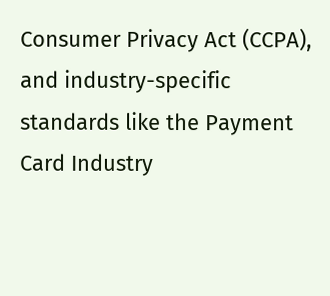Consumer Privacy Act (CCPA), and industry-specific standards like the Payment Card Industry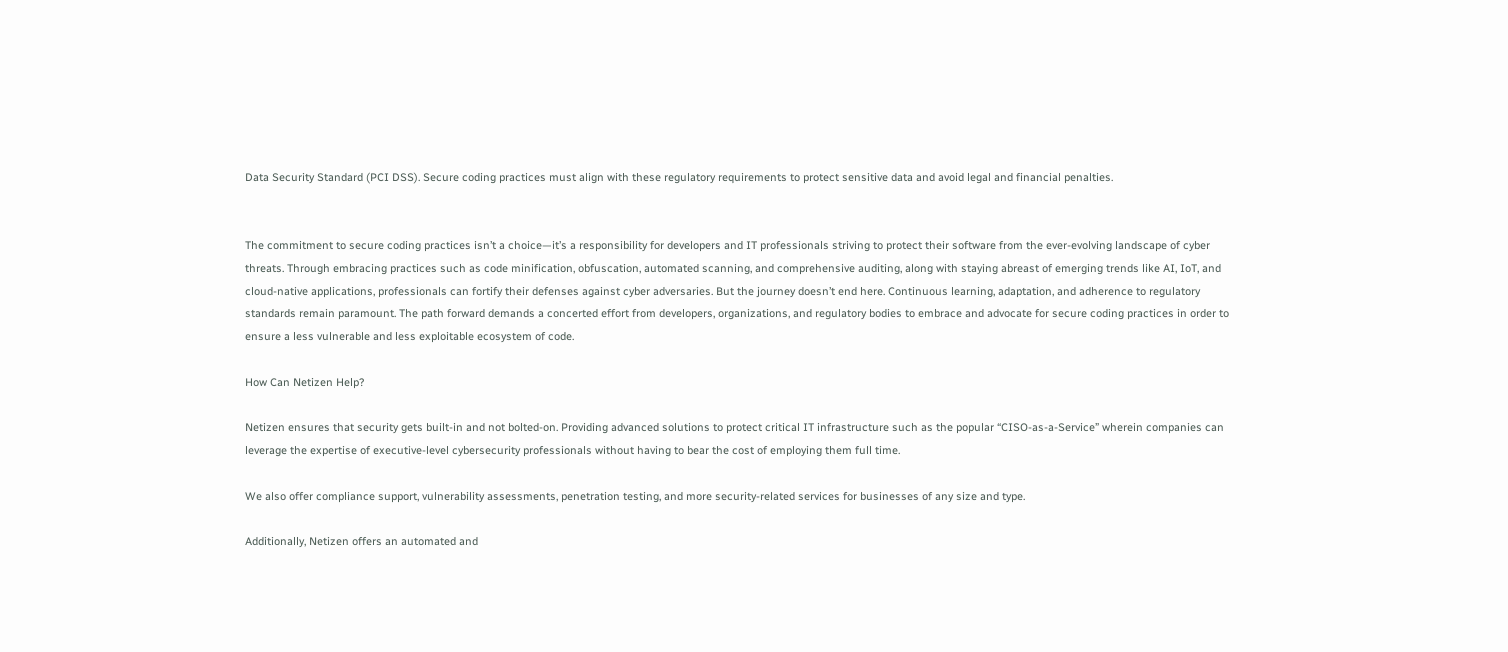Data Security Standard (PCI DSS). Secure coding practices must align with these regulatory requirements to protect sensitive data and avoid legal and financial penalties.


The commitment to secure coding practices isn’t a choice—it’s a responsibility for developers and IT professionals striving to protect their software from the ever-evolving landscape of cyber threats. Through embracing practices such as code minification, obfuscation, automated scanning, and comprehensive auditing, along with staying abreast of emerging trends like AI, IoT, and cloud-native applications, professionals can fortify their defenses against cyber adversaries. But the journey doesn’t end here. Continuous learning, adaptation, and adherence to regulatory standards remain paramount. The path forward demands a concerted effort from developers, organizations, and regulatory bodies to embrace and advocate for secure coding practices in order to ensure a less vulnerable and less exploitable ecosystem of code.

How Can Netizen Help?

Netizen ensures that security gets built-in and not bolted-on. Providing advanced solutions to protect critical IT infrastructure such as the popular “CISO-as-a-Service” wherein companies can leverage the expertise of executive-level cybersecurity professionals without having to bear the cost of employing them full time.

We also offer compliance support, vulnerability assessments, penetration testing, and more security-related services for businesses of any size and type.

Additionally, Netizen offers an automated and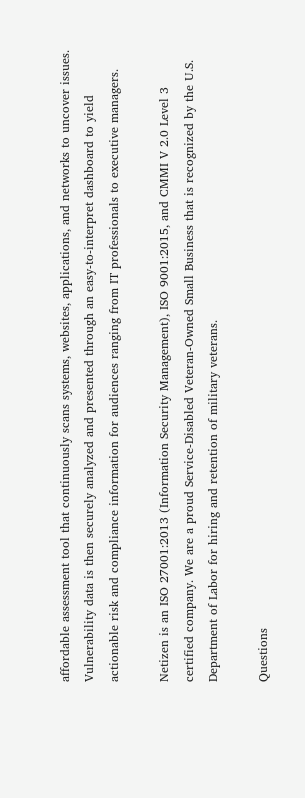affordable assessment tool that continuously scans systems, websites, applications, and networks to uncover issues. Vulnerability data is then securely analyzed and presented through an easy-to-interpret dashboard to yield actionable risk and compliance information for audiences ranging from IT professionals to executive managers.

Netizen is an ISO 27001:2013 (Information Security Management), ISO 9001:2015, and CMMI V 2.0 Level 3 certified company. We are a proud Service-Disabled Veteran-Owned Small Business that is recognized by the U.S. Department of Labor for hiring and retention of military veterans.

Questions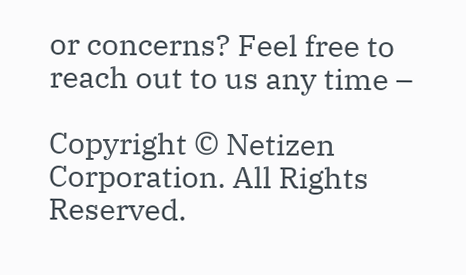or concerns? Feel free to reach out to us any time –

Copyright © Netizen Corporation. All Rights Reserved.